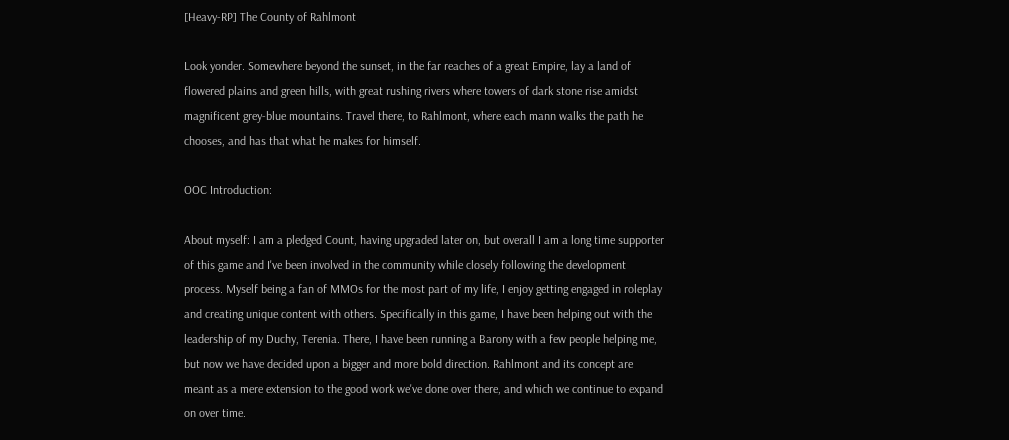[Heavy-RP] The County of Rahlmont

Look yonder. Somewhere beyond the sunset, in the far reaches of a great Empire, lay a land of flowered plains and green hills, with great rushing rivers where towers of dark stone rise amidst magnificent grey-blue mountains. Travel there, to Rahlmont, where each mann walks the path he chooses, and has that what he makes for himself.

OOC Introduction:

About myself: I am a pledged Count, having upgraded later on, but overall I am a long time supporter of this game and I've been involved in the community while closely following the development process. Myself being a fan of MMOs for the most part of my life, I enjoy getting engaged in roleplay and creating unique content with others. Specifically in this game, I have been helping out with the leadership of my Duchy, Terenia. There, I have been running a Barony with a few people helping me, but now we have decided upon a bigger and more bold direction. Rahlmont and its concept are meant as a mere extension to the good work we've done over there, and which we continue to expand on over time.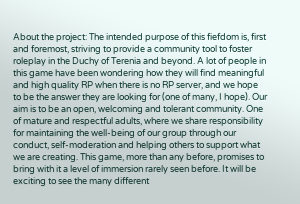About the project: The intended purpose of this fiefdom is, first and foremost, striving to provide a community tool to foster roleplay in the Duchy of Terenia and beyond. A lot of people in this game have been wondering how they will find meaningful and high quality RP when there is no RP server, and we hope to be the answer they are looking for (one of many, I hope). Our aim is to be an open, welcoming and tolerant community. One of mature and respectful adults, where we share responsibility for maintaining the well-being of our group through our conduct, self-moderation and helping others to support what we are creating. This game, more than any before, promises to bring with it a level of immersion rarely seen before. It will be exciting to see the many different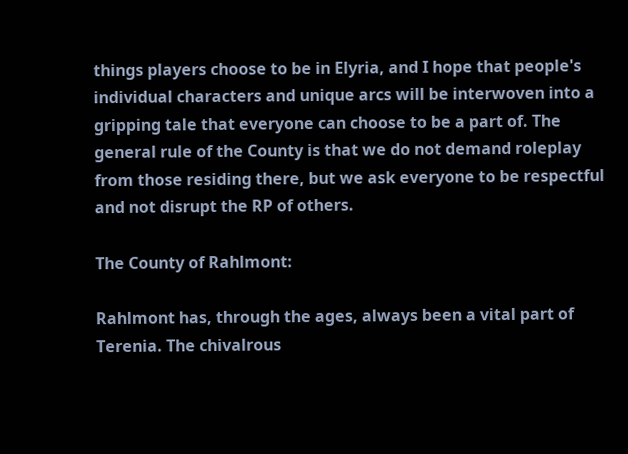things players choose to be in Elyria, and I hope that people's individual characters and unique arcs will be interwoven into a gripping tale that everyone can choose to be a part of. The general rule of the County is that we do not demand roleplay from those residing there, but we ask everyone to be respectful and not disrupt the RP of others.

The County of Rahlmont:

Rahlmont has, through the ages, always been a vital part of Terenia. The chivalrous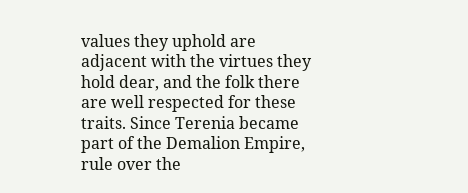values they uphold are adjacent with the virtues they hold dear, and the folk there are well respected for these traits. Since Terenia became part of the Demalion Empire, rule over the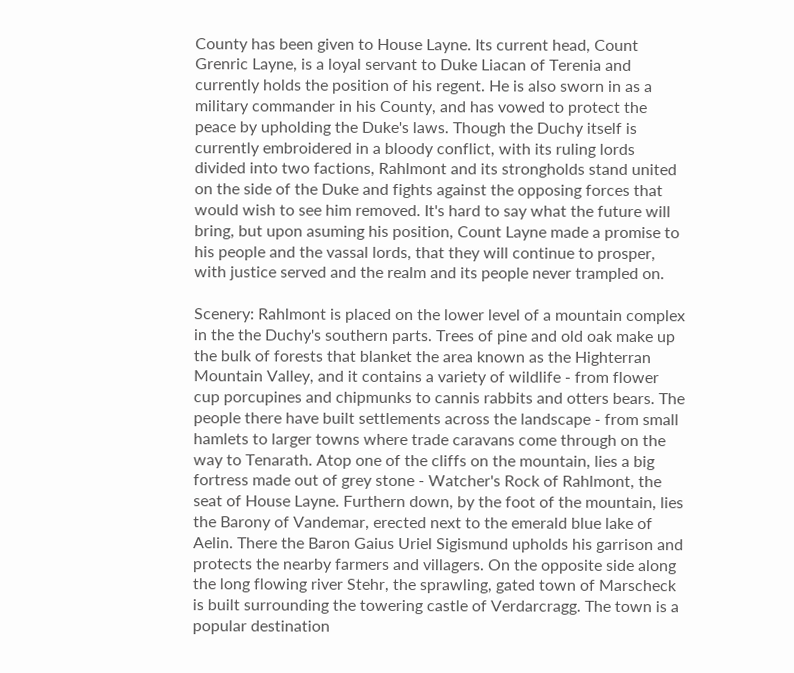County has been given to House Layne. Its current head, Count Grenric Layne, is a loyal servant to Duke Liacan of Terenia and currently holds the position of his regent. He is also sworn in as a military commander in his County, and has vowed to protect the peace by upholding the Duke's laws. Though the Duchy itself is currently embroidered in a bloody conflict, with its ruling lords divided into two factions, Rahlmont and its strongholds stand united on the side of the Duke and fights against the opposing forces that would wish to see him removed. It's hard to say what the future will bring, but upon asuming his position, Count Layne made a promise to his people and the vassal lords, that they will continue to prosper, with justice served and the realm and its people never trampled on.

Scenery: Rahlmont is placed on the lower level of a mountain complex in the the Duchy's southern parts. Trees of pine and old oak make up the bulk of forests that blanket the area known as the Highterran Mountain Valley, and it contains a variety of wildlife - from flower cup porcupines and chipmunks to cannis rabbits and otters bears. The people there have built settlements across the landscape - from small hamlets to larger towns where trade caravans come through on the way to Tenarath. Atop one of the cliffs on the mountain, lies a big fortress made out of grey stone - Watcher's Rock of Rahlmont, the seat of House Layne. Furthern down, by the foot of the mountain, lies the Barony of Vandemar, erected next to the emerald blue lake of Aelin. There the Baron Gaius Uriel Sigismund upholds his garrison and protects the nearby farmers and villagers. On the opposite side along the long flowing river Stehr, the sprawling, gated town of Marscheck is built surrounding the towering castle of Verdarcragg. The town is a popular destination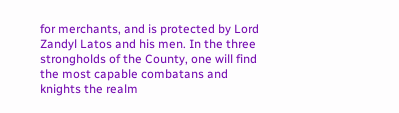for merchants, and is protected by Lord Zandyl Latos and his men. In the three strongholds of the County, one will find the most capable combatans and knights the realm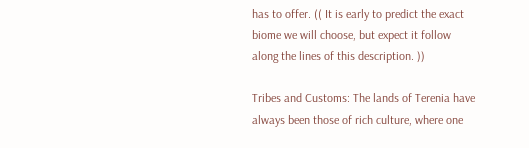has to offer. (( It is early to predict the exact biome we will choose, but expect it follow along the lines of this description. ))

Tribes and Customs: The lands of Terenia have always been those of rich culture, where one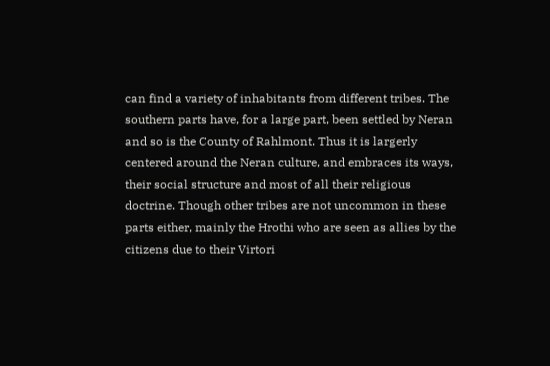can find a variety of inhabitants from different tribes. The southern parts have, for a large part, been settled by Neran and so is the County of Rahlmont. Thus it is largerly centered around the Neran culture, and embraces its ways, their social structure and most of all their religious doctrine. Though other tribes are not uncommon in these parts either, mainly the Hrothi who are seen as allies by the citizens due to their Virtori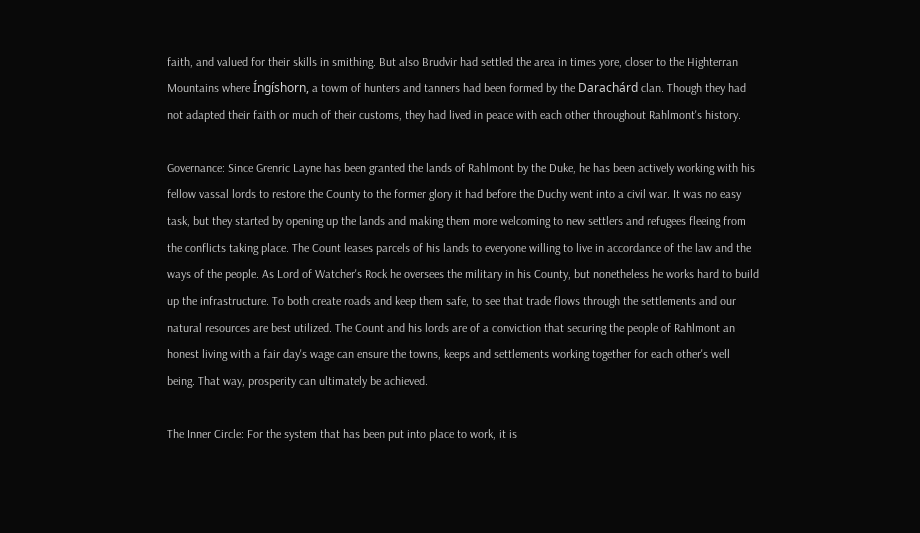faith, and valued for their skills in smithing. But also Brudvir had settled the area in times yore, closer to the Highterran Mountains where Íngíshorn, a towm of hunters and tanners had been formed by the Darachárd clan. Though they had not adapted their faith or much of their customs, they had lived in peace with each other throughout Rahlmont's history.

Governance: Since Grenric Layne has been granted the lands of Rahlmont by the Duke, he has been actively working with his fellow vassal lords to restore the County to the former glory it had before the Duchy went into a civil war. It was no easy task, but they started by opening up the lands and making them more welcoming to new settlers and refugees fleeing from the conflicts taking place. The Count leases parcels of his lands to everyone willing to live in accordance of the law and the ways of the people. As Lord of Watcher's Rock he oversees the military in his County, but nonetheless he works hard to build up the infrastructure. To both create roads and keep them safe, to see that trade flows through the settlements and our natural resources are best utilized. The Count and his lords are of a conviction that securing the people of Rahlmont an honest living with a fair day's wage can ensure the towns, keeps and settlements working together for each other's well being. That way, prosperity can ultimately be achieved.

The Inner Circle: For the system that has been put into place to work, it is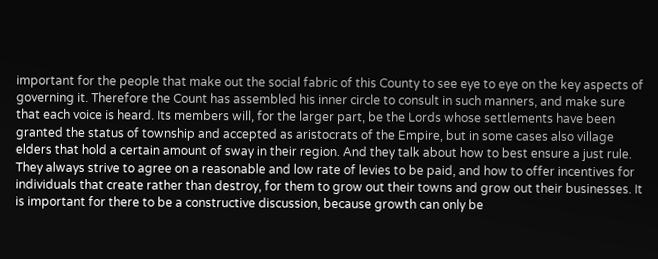important for the people that make out the social fabric of this County to see eye to eye on the key aspects of governing it. Therefore the Count has assembled his inner circle to consult in such manners, and make sure that each voice is heard. Its members will, for the larger part, be the Lords whose settlements have been granted the status of township and accepted as aristocrats of the Empire, but in some cases also village elders that hold a certain amount of sway in their region. And they talk about how to best ensure a just rule. They always strive to agree on a reasonable and low rate of levies to be paid, and how to offer incentives for individuals that create rather than destroy, for them to grow out their towns and grow out their businesses. It is important for there to be a constructive discussion, because growth can only be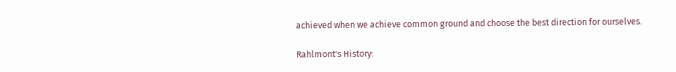achieved when we achieve common ground and choose the best direction for ourselves.

Rahlmont's History: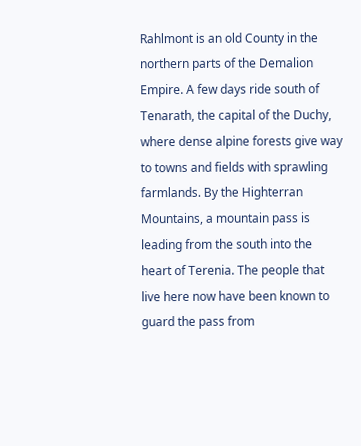Rahlmont is an old County in the northern parts of the Demalion Empire. A few days ride south of Tenarath, the capital of the Duchy, where dense alpine forests give way to towns and fields with sprawling farmlands. By the Highterran Mountains, a mountain pass is leading from the south into the heart of Terenia. The people that live here now have been known to guard the pass from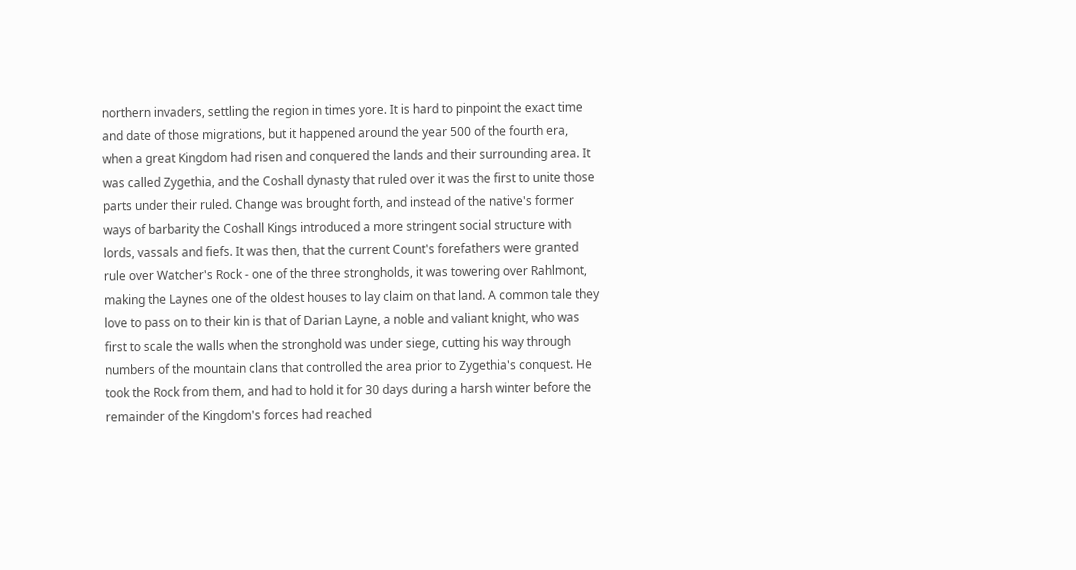northern invaders, settling the region in times yore. It is hard to pinpoint the exact time and date of those migrations, but it happened around the year 500 of the fourth era, when a great Kingdom had risen and conquered the lands and their surrounding area. It was called Zygethia, and the Coshall dynasty that ruled over it was the first to unite those parts under their ruled. Change was brought forth, and instead of the native's former ways of barbarity the Coshall Kings introduced a more stringent social structure with lords, vassals and fiefs. It was then, that the current Count's forefathers were granted rule over Watcher's Rock - one of the three strongholds, it was towering over Rahlmont, making the Laynes one of the oldest houses to lay claim on that land. A common tale they love to pass on to their kin is that of Darian Layne, a noble and valiant knight, who was first to scale the walls when the stronghold was under siege, cutting his way through numbers of the mountain clans that controlled the area prior to Zygethia's conquest. He took the Rock from them, and had to hold it for 30 days during a harsh winter before the remainder of the Kingdom's forces had reached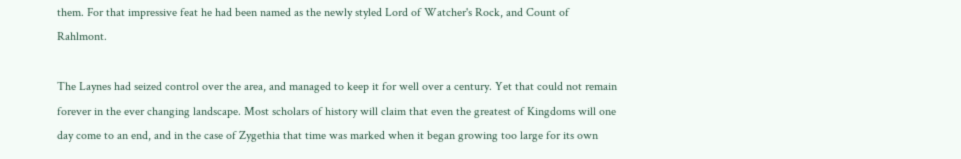them. For that impressive feat he had been named as the newly styled Lord of Watcher's Rock, and Count of Rahlmont.

The Laynes had seized control over the area, and managed to keep it for well over a century. Yet that could not remain forever in the ever changing landscape. Most scholars of history will claim that even the greatest of Kingdoms will one day come to an end, and in the case of Zygethia that time was marked when it began growing too large for its own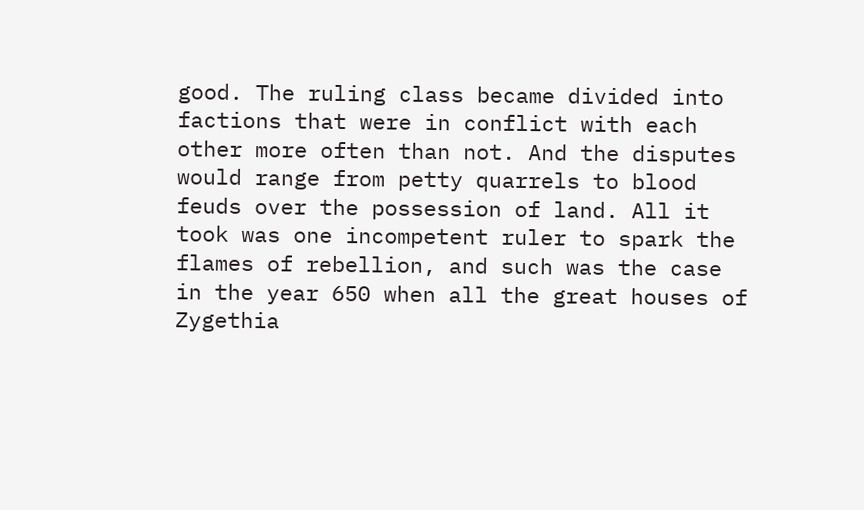good. The ruling class became divided into factions that were in conflict with each other more often than not. And the disputes would range from petty quarrels to blood feuds over the possession of land. All it took was one incompetent ruler to spark the flames of rebellion, and such was the case in the year 650 when all the great houses of Zygethia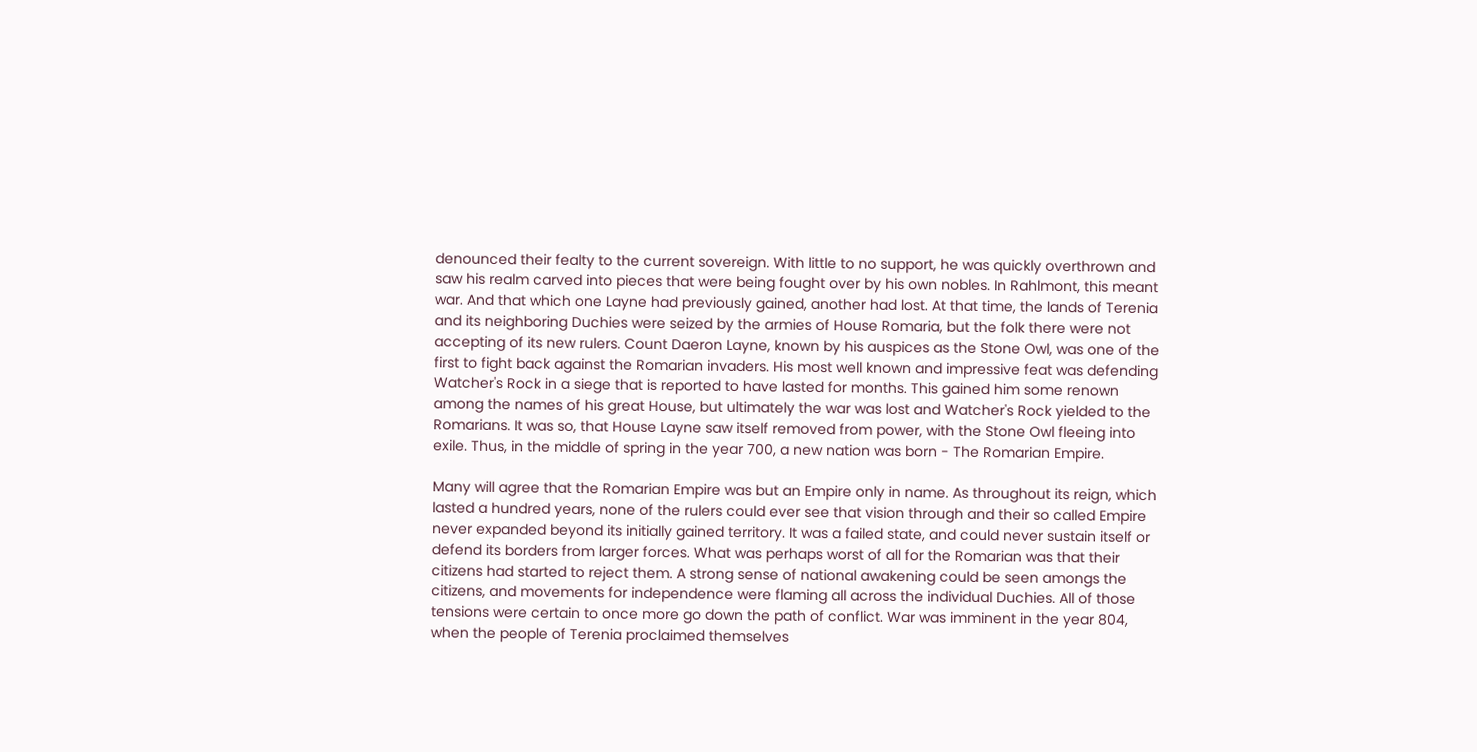denounced their fealty to the current sovereign. With little to no support, he was quickly overthrown and saw his realm carved into pieces that were being fought over by his own nobles. In Rahlmont, this meant war. And that which one Layne had previously gained, another had lost. At that time, the lands of Terenia and its neighboring Duchies were seized by the armies of House Romaria, but the folk there were not accepting of its new rulers. Count Daeron Layne, known by his auspices as the Stone Owl, was one of the first to fight back against the Romarian invaders. His most well known and impressive feat was defending Watcher's Rock in a siege that is reported to have lasted for months. This gained him some renown among the names of his great House, but ultimately the war was lost and Watcher's Rock yielded to the Romarians. It was so, that House Layne saw itself removed from power, with the Stone Owl fleeing into exile. Thus, in the middle of spring in the year 700, a new nation was born - The Romarian Empire.

Many will agree that the Romarian Empire was but an Empire only in name. As throughout its reign, which lasted a hundred years, none of the rulers could ever see that vision through and their so called Empire never expanded beyond its initially gained territory. It was a failed state, and could never sustain itself or defend its borders from larger forces. What was perhaps worst of all for the Romarian was that their citizens had started to reject them. A strong sense of national awakening could be seen amongs the citizens, and movements for independence were flaming all across the individual Duchies. All of those tensions were certain to once more go down the path of conflict. War was imminent in the year 804, when the people of Terenia proclaimed themselves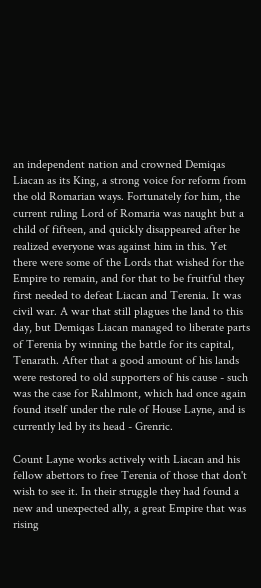an independent nation and crowned Demiqas Liacan as its King, a strong voice for reform from the old Romarian ways. Fortunately for him, the current ruling Lord of Romaria was naught but a child of fifteen, and quickly disappeared after he realized everyone was against him in this. Yet there were some of the Lords that wished for the Empire to remain, and for that to be fruitful they first needed to defeat Liacan and Terenia. It was civil war. A war that still plagues the land to this day, but Demiqas Liacan managed to liberate parts of Terenia by winning the battle for its capital, Tenarath. After that a good amount of his lands were restored to old supporters of his cause - such was the case for Rahlmont, which had once again found itself under the rule of House Layne, and is currently led by its head - Grenric.

Count Layne works actively with Liacan and his fellow abettors to free Terenia of those that don't wish to see it. In their struggle they had found a new and unexpected ally, a great Empire that was rising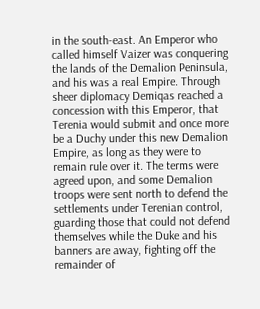in the south-east. An Emperor who called himself Vaizer was conquering the lands of the Demalion Peninsula, and his was a real Empire. Through sheer diplomacy Demiqas reached a concession with this Emperor, that Terenia would submit and once more be a Duchy under this new Demalion Empire, as long as they were to remain rule over it. The terms were agreed upon, and some Demalion troops were sent north to defend the settlements under Terenian control, guarding those that could not defend themselves while the Duke and his banners are away, fighting off the remainder of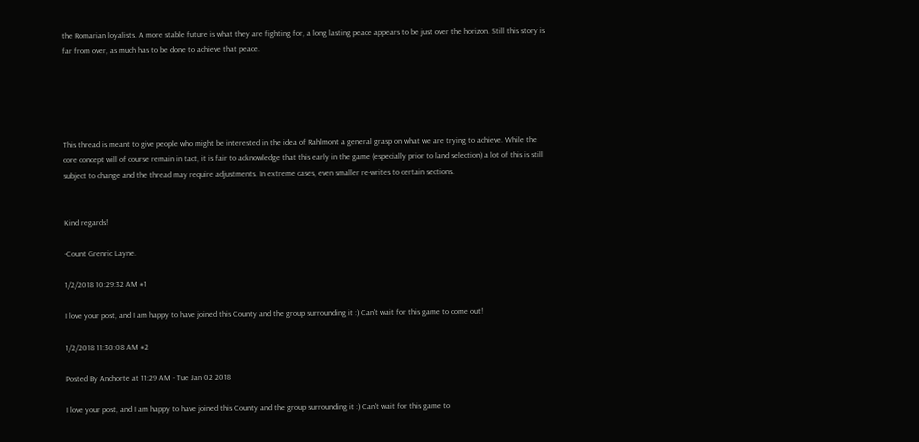the Romarian loyalists. A more stable future is what they are fighting for, a long lasting peace appears to be just over the horizon. Still this story is far from over, as much has to be done to achieve that peace.





This thread is meant to give people who might be interested in the idea of Rahlmont a general grasp on what we are trying to achieve. While the core concept will of course remain in tact, it is fair to acknowledge that this early in the game (especially prior to land selection) a lot of this is still subject to change and the thread may require adjustments. In extreme cases, even smaller re-writes to certain sections.


Kind regards!

-Count Grenric Layne.

1/2/2018 10:29:32 AM #1

I love your post, and I am happy to have joined this County and the group surrounding it :) Can't wait for this game to come out!

1/2/2018 11:30:08 AM #2

Posted By Anchorte at 11:29 AM - Tue Jan 02 2018

I love your post, and I am happy to have joined this County and the group surrounding it :) Can't wait for this game to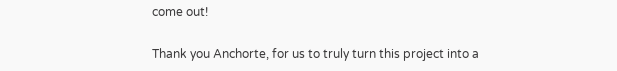come out!

Thank you Anchorte, for us to truly turn this project into a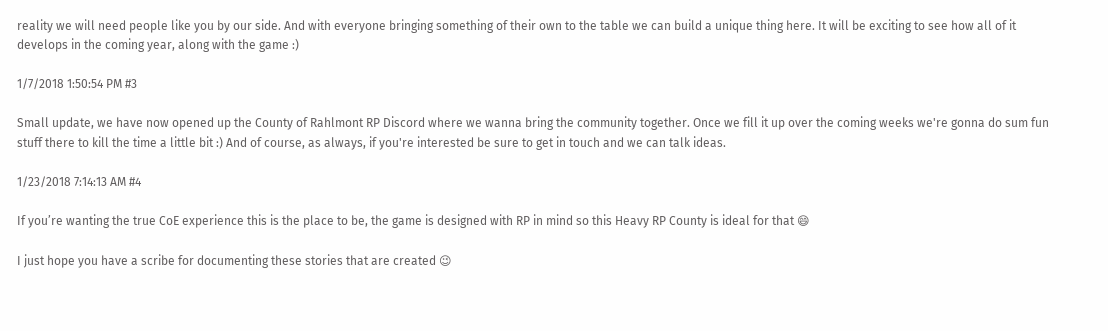reality we will need people like you by our side. And with everyone bringing something of their own to the table we can build a unique thing here. It will be exciting to see how all of it develops in the coming year, along with the game :)

1/7/2018 1:50:54 PM #3

Small update, we have now opened up the County of Rahlmont RP Discord where we wanna bring the community together. Once we fill it up over the coming weeks we're gonna do sum fun stuff there to kill the time a little bit :) And of course, as always, if you're interested be sure to get in touch and we can talk ideas.

1/23/2018 7:14:13 AM #4

If you’re wanting the true CoE experience this is the place to be, the game is designed with RP in mind so this Heavy RP County is ideal for that 😄

I just hope you have a scribe for documenting these stories that are created 😉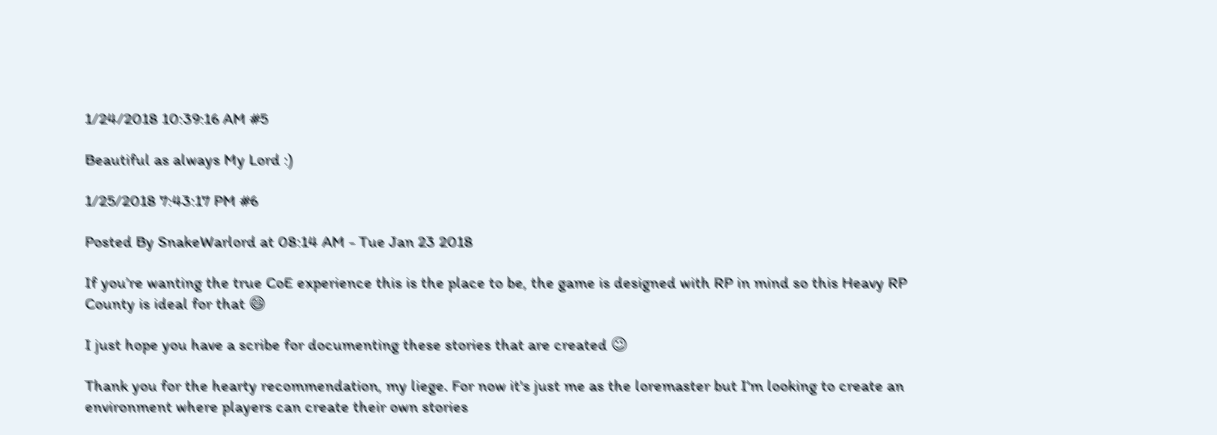1/24/2018 10:39:16 AM #5

Beautiful as always My Lord :)

1/25/2018 7:43:17 PM #6

Posted By SnakeWarlord at 08:14 AM - Tue Jan 23 2018

If you’re wanting the true CoE experience this is the place to be, the game is designed with RP in mind so this Heavy RP County is ideal for that 😄

I just hope you have a scribe for documenting these stories that are created 😉

Thank you for the hearty recommendation, my liege. For now it's just me as the loremaster but I'm looking to create an environment where players can create their own stories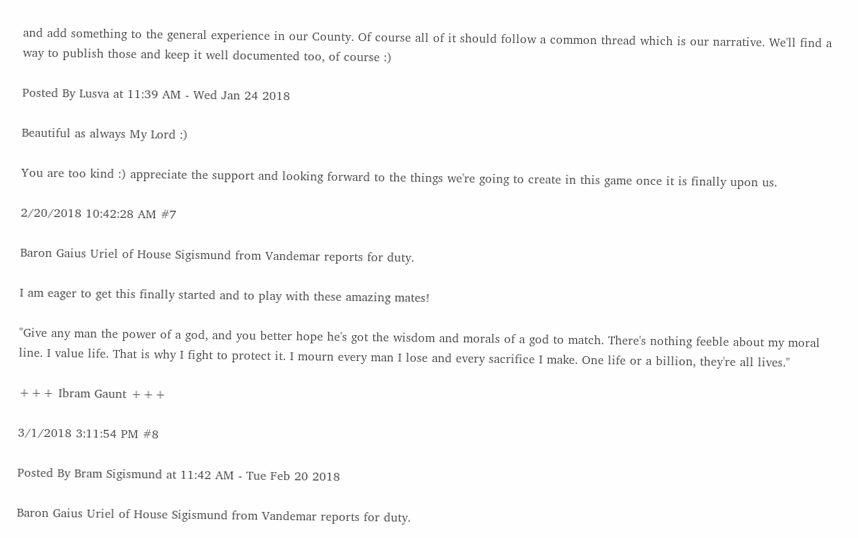and add something to the general experience in our County. Of course all of it should follow a common thread which is our narrative. We'll find a way to publish those and keep it well documented too, of course :)

Posted By Lusva at 11:39 AM - Wed Jan 24 2018

Beautiful as always My Lord :)

You are too kind :) appreciate the support and looking forward to the things we're going to create in this game once it is finally upon us.

2/20/2018 10:42:28 AM #7

Baron Gaius Uriel of House Sigismund from Vandemar reports for duty.

I am eager to get this finally started and to play with these amazing mates!

"Give any man the power of a god, and you better hope he's got the wisdom and morals of a god to match. There's nothing feeble about my moral line. I value life. That is why I fight to protect it. I mourn every man I lose and every sacrifice I make. One life or a billion, they're all lives."

+++ Ibram Gaunt +++

3/1/2018 3:11:54 PM #8

Posted By Bram Sigismund at 11:42 AM - Tue Feb 20 2018

Baron Gaius Uriel of House Sigismund from Vandemar reports for duty.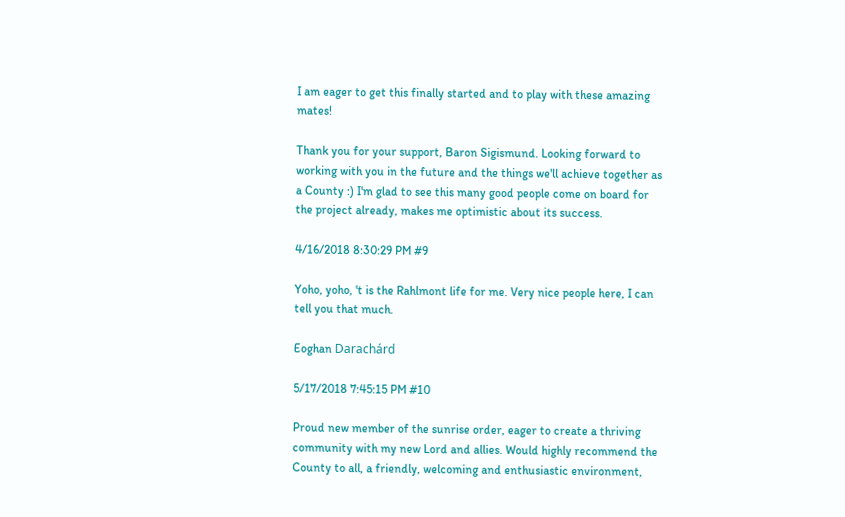I am eager to get this finally started and to play with these amazing mates!

Thank you for your support, Baron Sigismund. Looking forward to working with you in the future and the things we'll achieve together as a County :) I'm glad to see this many good people come on board for the project already, makes me optimistic about its success.

4/16/2018 8:30:29 PM #9

Yoho, yoho, 't is the Rahlmont life for me. Very nice people here, I can tell you that much.

Eoghan Darachárd

5/17/2018 7:45:15 PM #10

Proud new member of the sunrise order, eager to create a thriving community with my new Lord and allies. Would highly recommend the County to all, a friendly, welcoming and enthusiastic environment,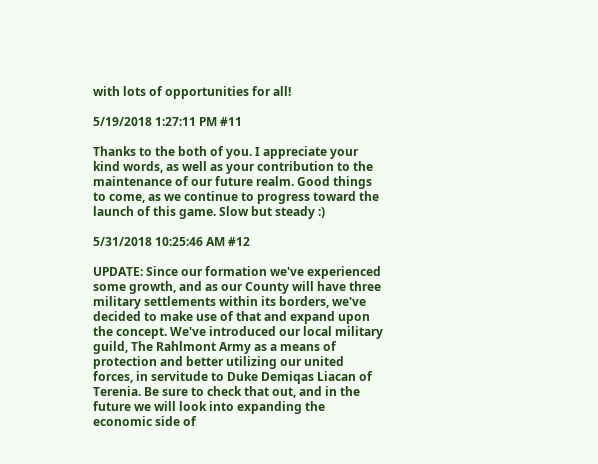with lots of opportunities for all!

5/19/2018 1:27:11 PM #11

Thanks to the both of you. I appreciate your kind words, as well as your contribution to the maintenance of our future realm. Good things to come, as we continue to progress toward the launch of this game. Slow but steady :)

5/31/2018 10:25:46 AM #12

UPDATE: Since our formation we've experienced some growth, and as our County will have three military settlements within its borders, we've decided to make use of that and expand upon the concept. We've introduced our local military guild, The Rahlmont Army as a means of protection and better utilizing our united forces, in servitude to Duke Demiqas Liacan of Terenia. Be sure to check that out, and in the future we will look into expanding the economic side of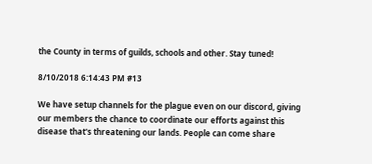the County in terms of guilds, schools and other. Stay tuned!

8/10/2018 6:14:43 PM #13

We have setup channels for the plague even on our discord, giving our members the chance to coordinate our efforts against this disease that's threatening our lands. People can come share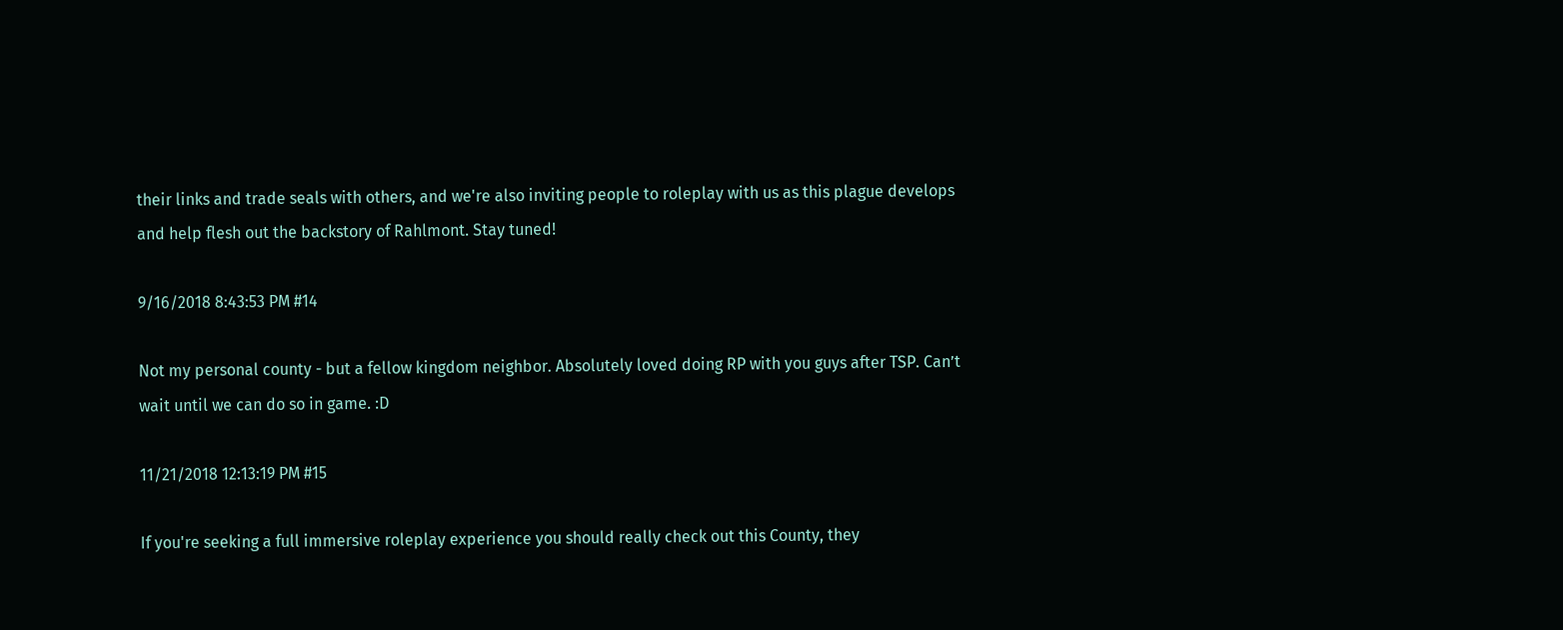their links and trade seals with others, and we're also inviting people to roleplay with us as this plague develops and help flesh out the backstory of Rahlmont. Stay tuned!

9/16/2018 8:43:53 PM #14

Not my personal county - but a fellow kingdom neighbor. Absolutely loved doing RP with you guys after TSP. Can’t wait until we can do so in game. :D

11/21/2018 12:13:19 PM #15

If you're seeking a full immersive roleplay experience you should really check out this County, they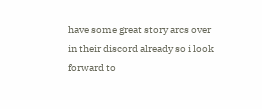have some great story arcs over in their discord already so i look forward to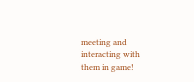meeting and interacting with them in game!